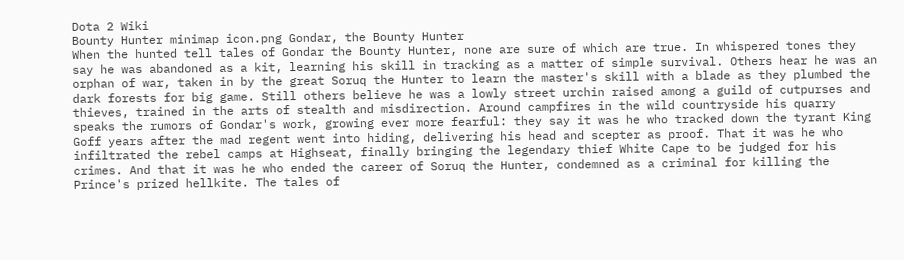Dota 2 Wiki
Bounty Hunter minimap icon.png Gondar, the Bounty Hunter
When the hunted tell tales of Gondar the Bounty Hunter, none are sure of which are true. In whispered tones they say he was abandoned as a kit, learning his skill in tracking as a matter of simple survival. Others hear he was an orphan of war, taken in by the great Soruq the Hunter to learn the master's skill with a blade as they plumbed the dark forests for big game. Still others believe he was a lowly street urchin raised among a guild of cutpurses and thieves, trained in the arts of stealth and misdirection. Around campfires in the wild countryside his quarry speaks the rumors of Gondar's work, growing ever more fearful: they say it was he who tracked down the tyrant King Goff years after the mad regent went into hiding, delivering his head and scepter as proof. That it was he who infiltrated the rebel camps at Highseat, finally bringing the legendary thief White Cape to be judged for his crimes. And that it was he who ended the career of Soruq the Hunter, condemned as a criminal for killing the Prince's prized hellkite. The tales of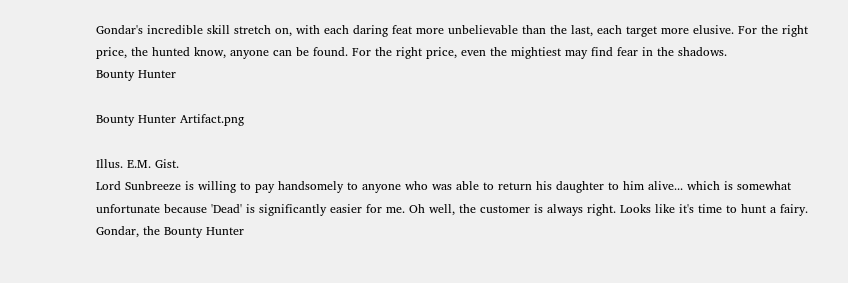Gondar's incredible skill stretch on, with each daring feat more unbelievable than the last, each target more elusive. For the right price, the hunted know, anyone can be found. For the right price, even the mightiest may find fear in the shadows.
Bounty Hunter

Bounty Hunter Artifact.png

Illus. E.M. Gist.
Lord Sunbreeze is willing to pay handsomely to anyone who was able to return his daughter to him alive... which is somewhat unfortunate because 'Dead' is significantly easier for me. Oh well, the customer is always right. Looks like it's time to hunt a fairy.
Gondar, the Bounty Hunter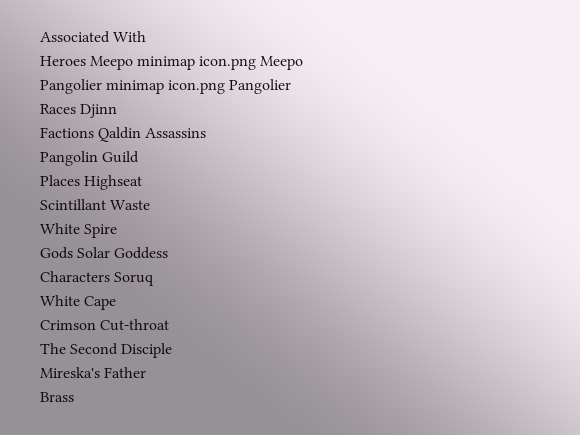Associated With
Heroes Meepo minimap icon.png Meepo
Pangolier minimap icon.png Pangolier
Races Djinn
Factions Qaldin Assassins
Pangolin Guild
Places Highseat
Scintillant Waste
White Spire
Gods Solar Goddess
Characters Soruq
White Cape
Crimson Cut-throat
The Second Disciple
Mireska's Father
Brass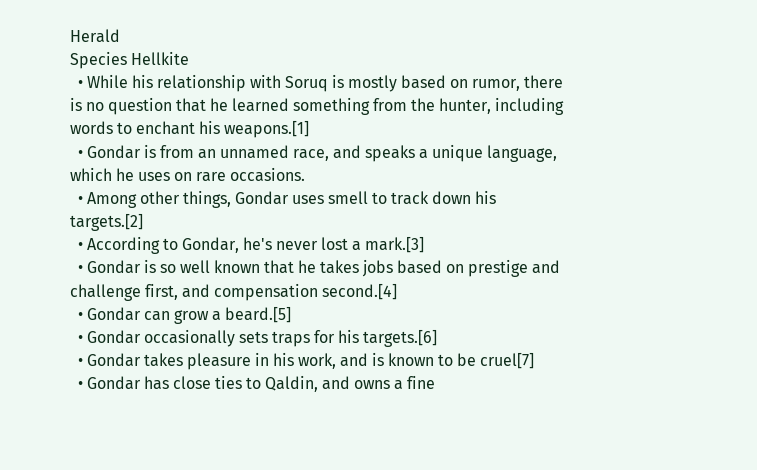Herald
Species Hellkite
  • While his relationship with Soruq is mostly based on rumor, there is no question that he learned something from the hunter, including words to enchant his weapons.[1]
  • Gondar is from an unnamed race, and speaks a unique language, which he uses on rare occasions.
  • Among other things, Gondar uses smell to track down his targets.[2]
  • According to Gondar, he's never lost a mark.[3]
  • Gondar is so well known that he takes jobs based on prestige and challenge first, and compensation second.[4]
  • Gondar can grow a beard.[5]
  • Gondar occasionally sets traps for his targets.[6]
  • Gondar takes pleasure in his work, and is known to be cruel[7]
  • Gondar has close ties to Qaldin, and owns a fine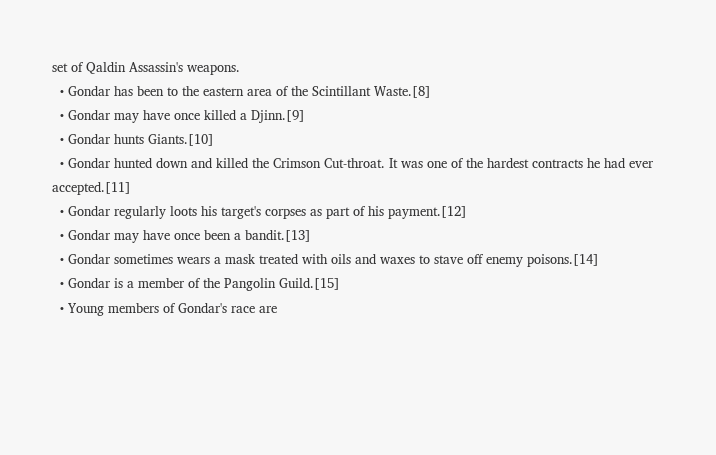set of Qaldin Assassin's weapons.
  • Gondar has been to the eastern area of the Scintillant Waste.[8]
  • Gondar may have once killed a Djinn.[9]
  • Gondar hunts Giants.[10]
  • Gondar hunted down and killed the Crimson Cut-throat. It was one of the hardest contracts he had ever accepted.[11]
  • Gondar regularly loots his target's corpses as part of his payment.[12]
  • Gondar may have once been a bandit.[13]
  • Gondar sometimes wears a mask treated with oils and waxes to stave off enemy poisons.[14]
  • Gondar is a member of the Pangolin Guild.[15]
  • Young members of Gondar's race are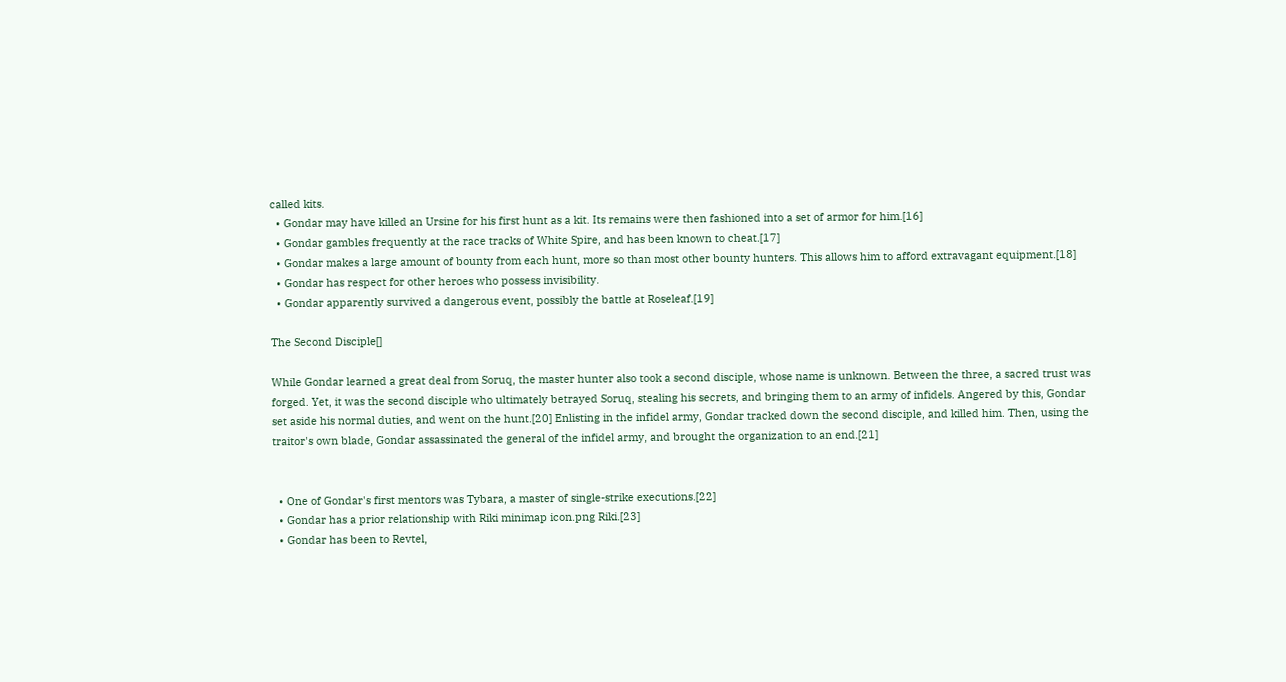called kits.
  • Gondar may have killed an Ursine for his first hunt as a kit. Its remains were then fashioned into a set of armor for him.[16]
  • Gondar gambles frequently at the race tracks of White Spire, and has been known to cheat.[17]
  • Gondar makes a large amount of bounty from each hunt, more so than most other bounty hunters. This allows him to afford extravagant equipment.[18]
  • Gondar has respect for other heroes who possess invisibility.
  • Gondar apparently survived a dangerous event, possibly the battle at Roseleaf.[19]

The Second Disciple[]

While Gondar learned a great deal from Soruq, the master hunter also took a second disciple, whose name is unknown. Between the three, a sacred trust was forged. Yet, it was the second disciple who ultimately betrayed Soruq, stealing his secrets, and bringing them to an army of infidels. Angered by this, Gondar set aside his normal duties, and went on the hunt.[20] Enlisting in the infidel army, Gondar tracked down the second disciple, and killed him. Then, using the traitor's own blade, Gondar assassinated the general of the infidel army, and brought the organization to an end.[21]


  • One of Gondar's first mentors was Tybara, a master of single-strike executions.[22]
  • Gondar has a prior relationship with Riki minimap icon.png Riki.[23]
  • Gondar has been to Revtel,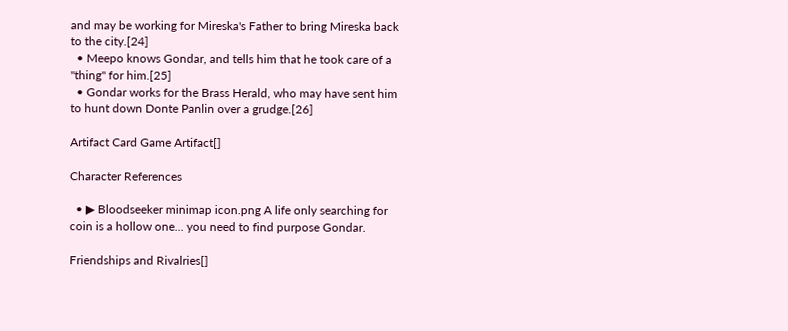and may be working for Mireska's Father to bring Mireska back to the city.[24]
  • Meepo knows Gondar, and tells him that he took care of a "thing" for him.[25]
  • Gondar works for the Brass Herald, who may have sent him to hunt down Donte Panlin over a grudge.[26]

Artifact Card Game Artifact[]

Character References

  • ▶ Bloodseeker minimap icon.png A life only searching for coin is a hollow one... you need to find purpose Gondar.

Friendships and Rivalries[]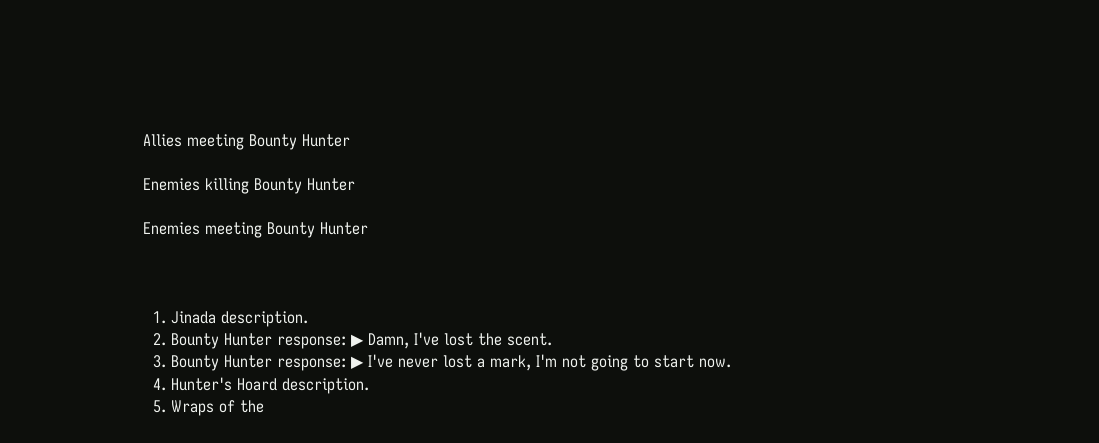Allies meeting Bounty Hunter

Enemies killing Bounty Hunter

Enemies meeting Bounty Hunter



  1. Jinada description.
  2. Bounty Hunter response: ▶ Damn, I've lost the scent.
  3. Bounty Hunter response: ▶ I've never lost a mark, I'm not going to start now.
  4. Hunter's Hoard description.
  5. Wraps of the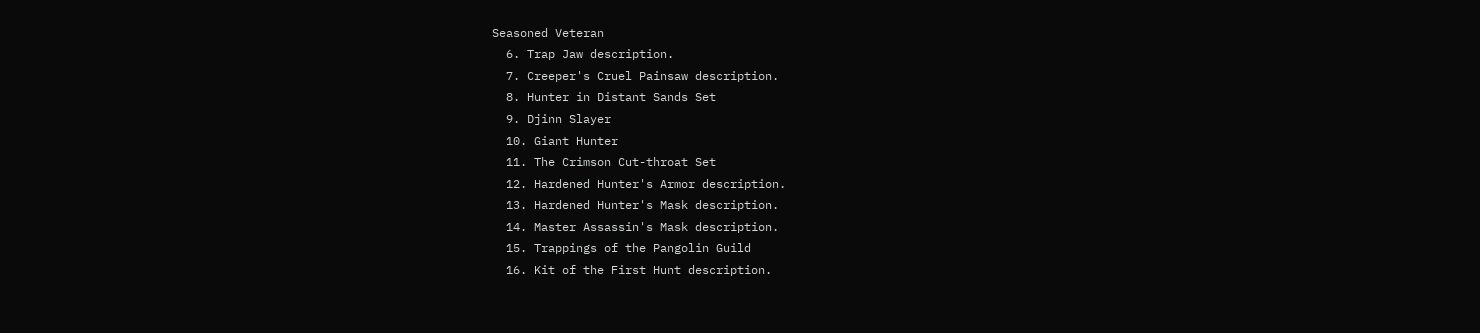Seasoned Veteran
  6. Trap Jaw description.
  7. Creeper's Cruel Painsaw description.
  8. Hunter in Distant Sands Set
  9. Djinn Slayer
  10. Giant Hunter
  11. The Crimson Cut-throat Set
  12. Hardened Hunter's Armor description.
  13. Hardened Hunter's Mask description.
  14. Master Assassin's Mask description.
  15. Trappings of the Pangolin Guild
  16. Kit of the First Hunt description.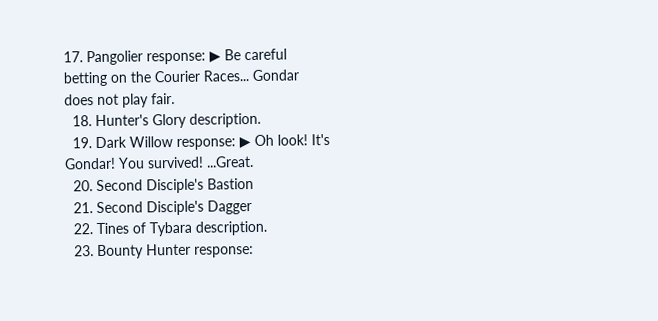17. Pangolier response: ▶ Be careful betting on the Courier Races... Gondar does not play fair.
  18. Hunter's Glory description.
  19. Dark Willow response: ▶ Oh look! It's Gondar! You survived! ...Great.
  20. Second Disciple's Bastion
  21. Second Disciple's Dagger
  22. Tines of Tybara description.
  23. Bounty Hunter response: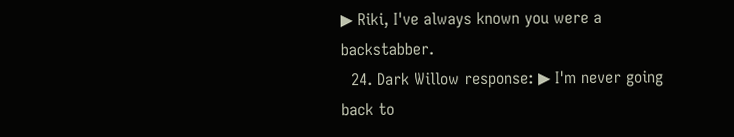▶ Riki, I've always known you were a backstabber.
  24. Dark Willow response: ▶ I'm never going back to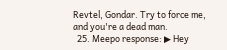Revtel, Gondar. Try to force me, and you're a dead man.
  25. Meepo response: ▶ Hey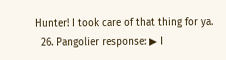Hunter! I took care of that thing for ya.
  26. Pangolier response: ▶ I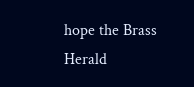hope the Brass Herald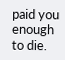paid you enough to die.